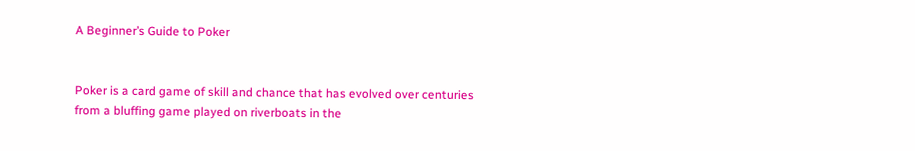A Beginner’s Guide to Poker


Poker is a card game of skill and chance that has evolved over centuries from a bluffing game played on riverboats in the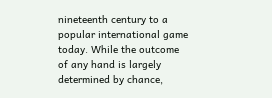nineteenth century to a popular international game today. While the outcome of any hand is largely determined by chance,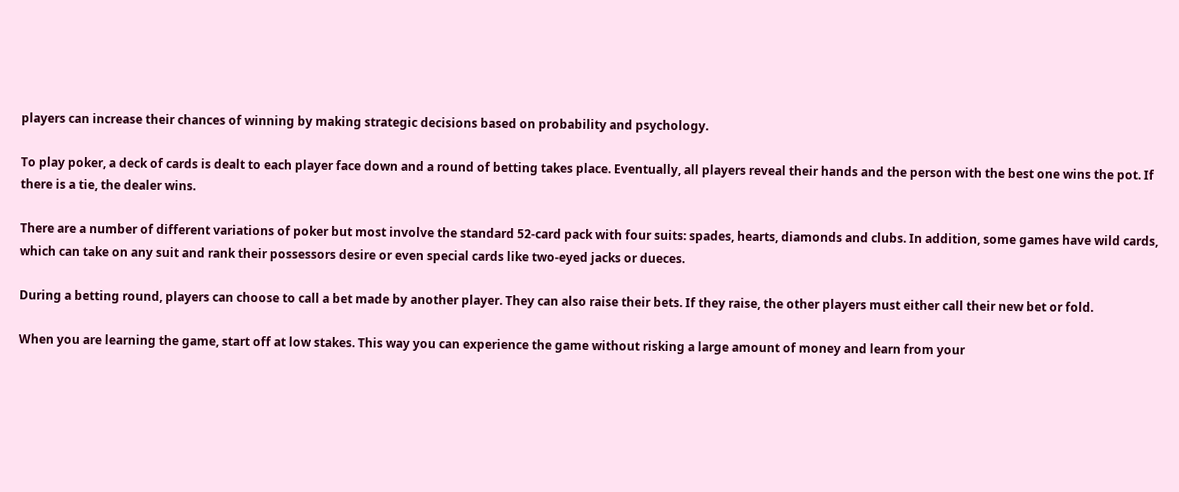players can increase their chances of winning by making strategic decisions based on probability and psychology.

To play poker, a deck of cards is dealt to each player face down and a round of betting takes place. Eventually, all players reveal their hands and the person with the best one wins the pot. If there is a tie, the dealer wins.

There are a number of different variations of poker but most involve the standard 52-card pack with four suits: spades, hearts, diamonds and clubs. In addition, some games have wild cards, which can take on any suit and rank their possessors desire or even special cards like two-eyed jacks or dueces.

During a betting round, players can choose to call a bet made by another player. They can also raise their bets. If they raise, the other players must either call their new bet or fold.

When you are learning the game, start off at low stakes. This way you can experience the game without risking a large amount of money and learn from your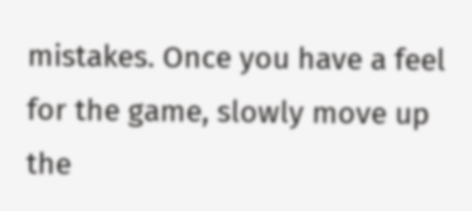mistakes. Once you have a feel for the game, slowly move up the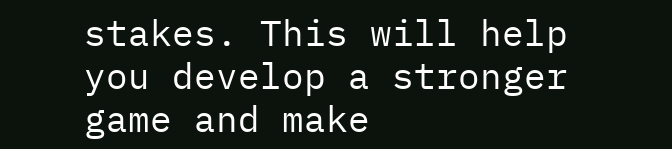stakes. This will help you develop a stronger game and make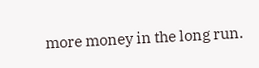more money in the long run.